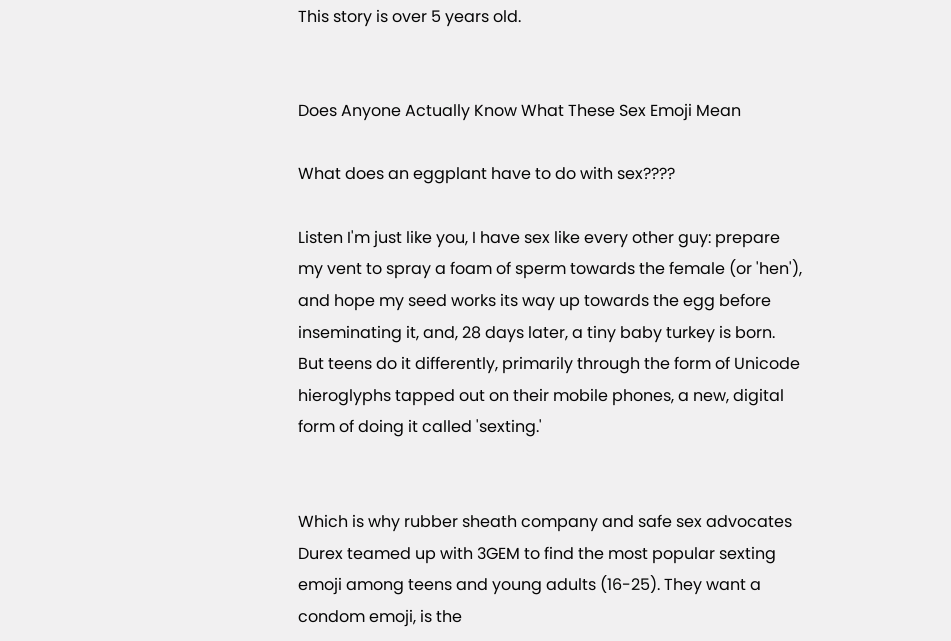This story is over 5 years old.


Does Anyone Actually Know What These Sex Emoji Mean

What does an eggplant have to do with sex????

Listen I'm just like you, I have sex like every other guy: prepare my vent to spray a foam of sperm towards the female (or 'hen'), and hope my seed works its way up towards the egg before inseminating it, and, 28 days later, a tiny baby turkey is born. But teens do it differently, primarily through the form of Unicode hieroglyphs tapped out on their mobile phones, a new, digital form of doing it called 'sexting.'


Which is why rubber sheath company and safe sex advocates Durex teamed up with 3GEM to find the most popular sexting emoji among teens and young adults (16-25). They want a condom emoji, is the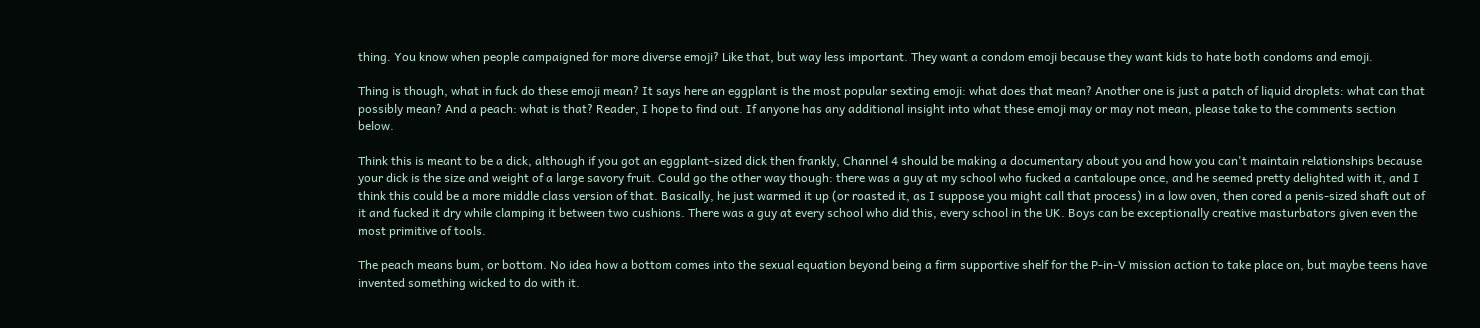thing. You know when people campaigned for more diverse emoji? Like that, but way less important. They want a condom emoji because they want kids to hate both condoms and emoji.

Thing is though, what in fuck do these emoji mean? It says here an eggplant is the most popular sexting emoji: what does that mean? Another one is just a patch of liquid droplets: what can that possibly mean? And a peach: what is that? Reader, I hope to find out. If anyone has any additional insight into what these emoji may or may not mean, please take to the comments section below.

Think this is meant to be a dick, although if you got an eggplant-sized dick then frankly, Channel 4 should be making a documentary about you and how you can't maintain relationships because your dick is the size and weight of a large savory fruit. Could go the other way though: there was a guy at my school who fucked a cantaloupe once, and he seemed pretty delighted with it, and I think this could be a more middle class version of that. Basically, he just warmed it up (or roasted it, as I suppose you might call that process) in a low oven, then cored a penis-sized shaft out of it and fucked it dry while clamping it between two cushions. There was a guy at every school who did this, every school in the UK. Boys can be exceptionally creative masturbators given even the most primitive of tools.

The peach means bum, or bottom. No idea how a bottom comes into the sexual equation beyond being a firm supportive shelf for the P-in-V mission action to take place on, but maybe teens have invented something wicked to do with it.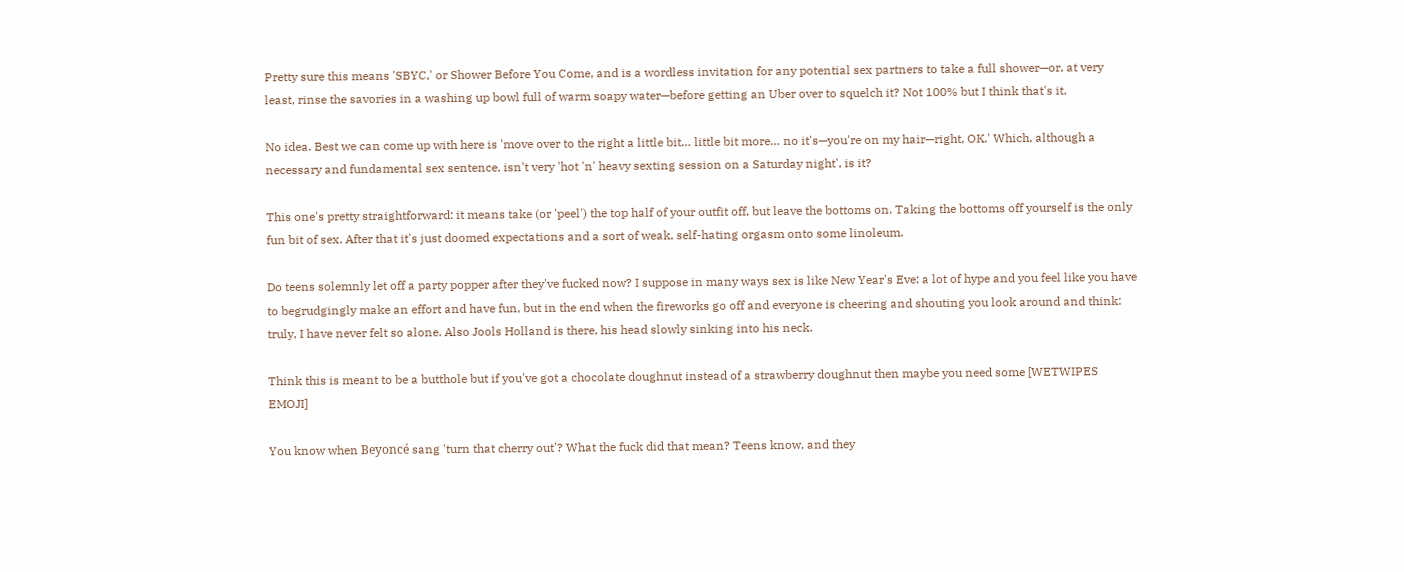Pretty sure this means 'SBYC,' or Shower Before You Come, and is a wordless invitation for any potential sex partners to take a full shower—or, at very least, rinse the savories in a washing up bowl full of warm soapy water—before getting an Uber over to squelch it? Not 100% but I think that's it.

No idea. Best we can come up with here is 'move over to the right a little bit… little bit more… no it's—you're on my hair—right, OK.' Which, although a necessary and fundamental sex sentence, isn't very 'hot 'n' heavy sexting session on a Saturday night', is it?

This one's pretty straightforward: it means take (or 'peel') the top half of your outfit off, but leave the bottoms on. Taking the bottoms off yourself is the only fun bit of sex. After that it's just doomed expectations and a sort of weak, self-hating orgasm onto some linoleum.

Do teens solemnly let off a party popper after they've fucked now? I suppose in many ways sex is like New Year's Eve: a lot of hype and you feel like you have to begrudgingly make an effort and have fun, but in the end when the fireworks go off and everyone is cheering and shouting you look around and think: truly, I have never felt so alone. Also Jools Holland is there, his head slowly sinking into his neck.

Think this is meant to be a butthole but if you've got a chocolate doughnut instead of a strawberry doughnut then maybe you need some [WETWIPES EMOJI]

You know when Beyoncé sang 'turn that cherry out'? What the fuck did that mean? Teens know, and they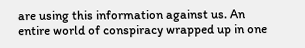are using this information against us. An entire world of conspiracy wrapped up in one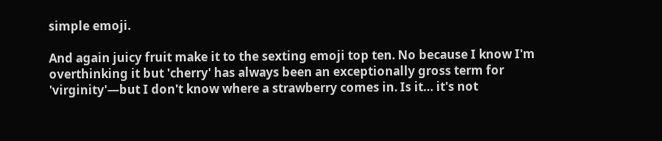simple emoji.

And again juicy fruit make it to the sexting emoji top ten. No because I know I'm overthinking it but 'cherry' has always been an exceptionally gross term for 'virginity'—but I don't know where a strawberry comes in. Is it… it's not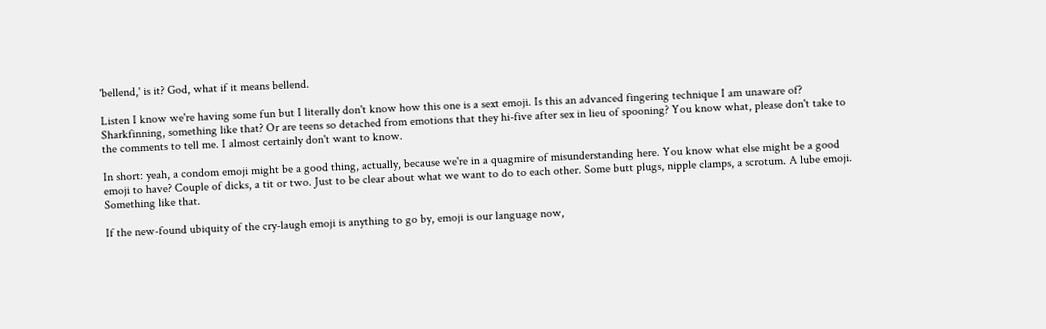'bellend,' is it? God, what if it means bellend.

Listen I know we're having some fun but I literally don't know how this one is a sext emoji. Is this an advanced fingering technique I am unaware of? Sharkfinning, something like that? Or are teens so detached from emotions that they hi-five after sex in lieu of spooning? You know what, please don't take to the comments to tell me. I almost certainly don't want to know.

In short: yeah, a condom emoji might be a good thing, actually, because we're in a quagmire of misunderstanding here. You know what else might be a good emoji to have? Couple of dicks, a tit or two. Just to be clear about what we want to do to each other. Some butt plugs, nipple clamps, a scrotum. A lube emoji. Something like that.

If the new-found ubiquity of the cry-laugh emoji is anything to go by, emoji is our language now,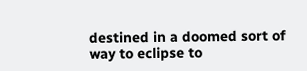destined in a doomed sort of way to eclipse to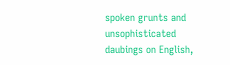spoken grunts and unsophisticated daubings on English,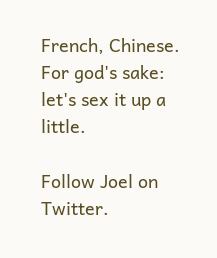French, Chinese. For god's sake: let's sex it up a little.

Follow Joel on Twitter.